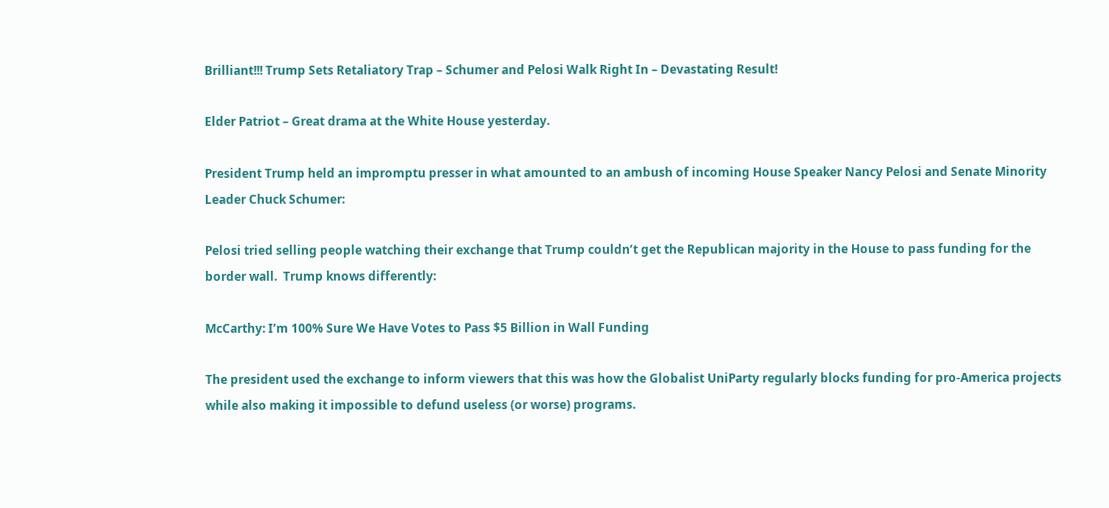Brilliant!!! Trump Sets Retaliatory Trap – Schumer and Pelosi Walk Right In – Devastating Result!

Elder Patriot – Great drama at the White House yesterday.

President Trump held an impromptu presser in what amounted to an ambush of incoming House Speaker Nancy Pelosi and Senate Minority Leader Chuck Schumer:

Pelosi tried selling people watching their exchange that Trump couldn’t get the Republican majority in the House to pass funding for the border wall.  Trump knows differently:

McCarthy: I’m 100% Sure We Have Votes to Pass $5 Billion in Wall Funding

The president used the exchange to inform viewers that this was how the Globalist UniParty regularly blocks funding for pro-America projects while also making it impossible to defund useless (or worse) programs.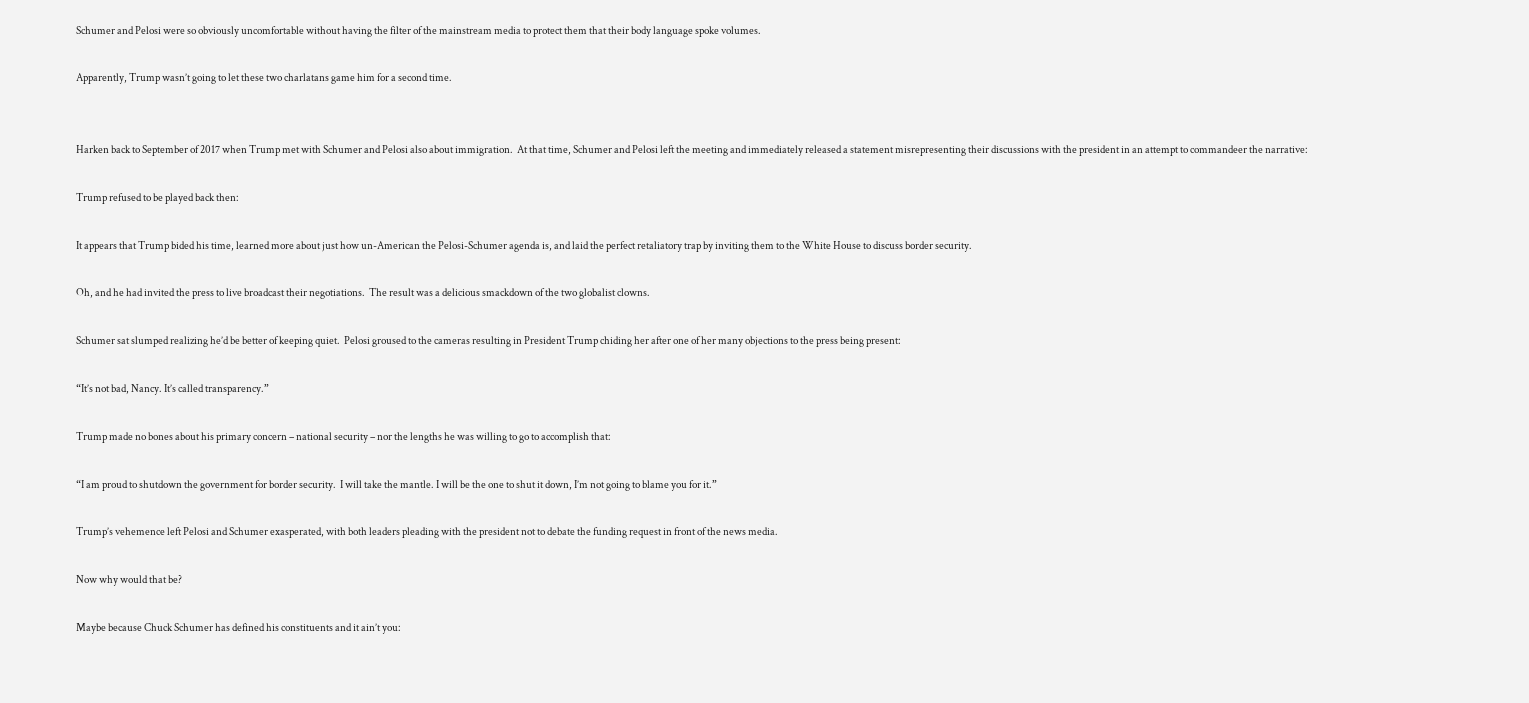Schumer and Pelosi were so obviously uncomfortable without having the filter of the mainstream media to protect them that their body language spoke volumes.

Apparently, Trump wasn’t going to let these two charlatans game him for a second time.


Harken back to September of 2017 when Trump met with Schumer and Pelosi also about immigration.  At that time, Schumer and Pelosi left the meeting and immediately released a statement misrepresenting their discussions with the president in an attempt to commandeer the narrative:

Trump refused to be played back then:

It appears that Trump bided his time, learned more about just how un-American the Pelosi-Schumer agenda is, and laid the perfect retaliatory trap by inviting them to the White House to discuss border security.

Oh, and he had invited the press to live broadcast their negotiations.  The result was a delicious smackdown of the two globalist clowns.

Schumer sat slumped realizing he’d be better of keeping quiet.  Pelosi groused to the cameras resulting in President Trump chiding her after one of her many objections to the press being present:

“It’s not bad, Nancy. It’s called transparency.”

Trump made no bones about his primary concern – national security – nor the lengths he was willing to go to accomplish that:

“I am proud to shutdown the government for border security.  I will take the mantle. I will be the one to shut it down, I’m not going to blame you for it.”

Trump’s vehemence left Pelosi and Schumer exasperated, with both leaders pleading with the president not to debate the funding request in front of the news media.

Now why would that be?

Maybe because Chuck Schumer has defined his constituents and it ain’t you: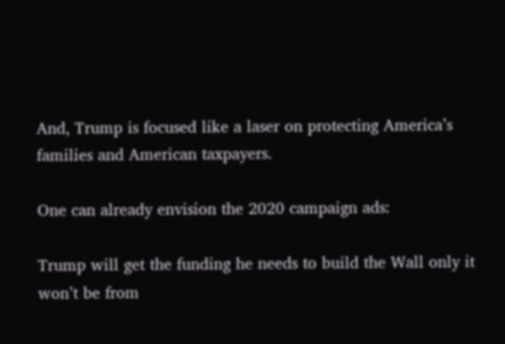And, Trump is focused like a laser on protecting America’s families and American taxpayers.

One can already envision the 2020 campaign ads:

Trump will get the funding he needs to build the Wall only it won’t be from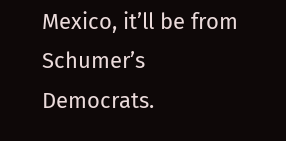Mexico, it’ll be from Schumer’s Democrats.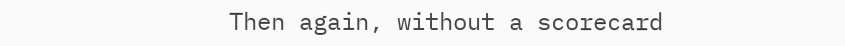Then again, without a scorecard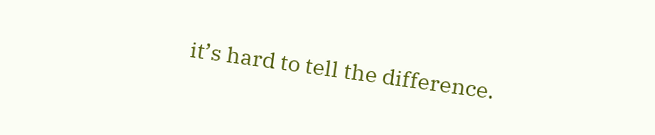it’s hard to tell the difference.